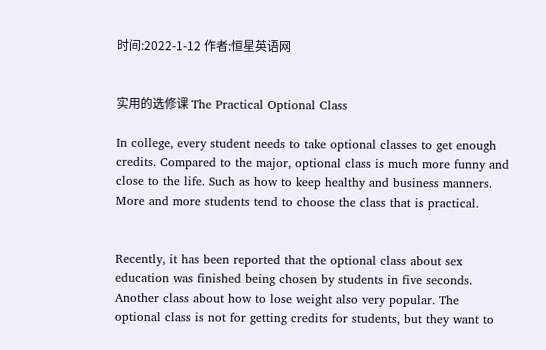时间:2022-1-12 作者:恒星英语网


实用的选修课 The Practical Optional Class

In college, every student needs to take optional classes to get enough credits. Compared to the major, optional class is much more funny and close to the life. Such as how to keep healthy and business manners. More and more students tend to choose the class that is practical.


Recently, it has been reported that the optional class about sex education was finished being chosen by students in five seconds. Another class about how to lose weight also very popular. The optional class is not for getting credits for students, but they want to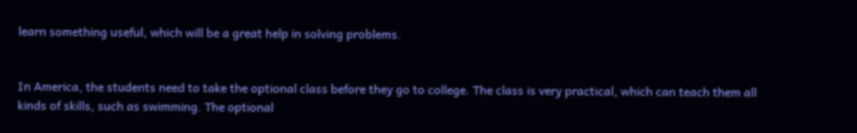learn something useful, which will be a great help in solving problems.


In America, the students need to take the optional class before they go to college. The class is very practical, which can teach them all kinds of skills, such as swimming. The optional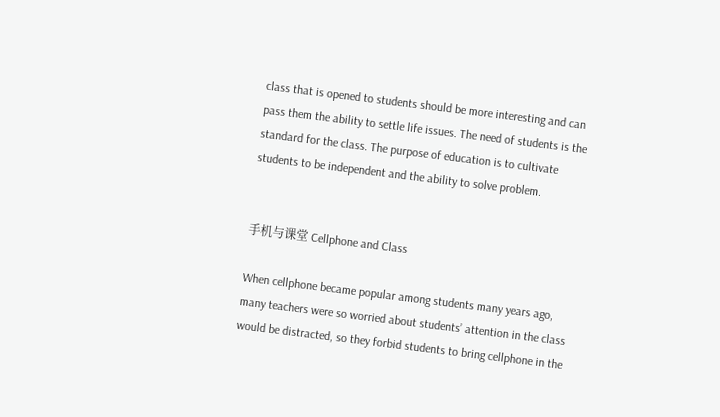class that is opened to students should be more interesting and can pass them the ability to settle life issues. The need of students is the standard for the class. The purpose of education is to cultivate students to be independent and the ability to solve problem.


手机与课堂 Cellphone and Class

When cellphone became popular among students many years ago, many teachers were so worried about students’ attention in the class would be distracted, so they forbid students to bring cellphone in the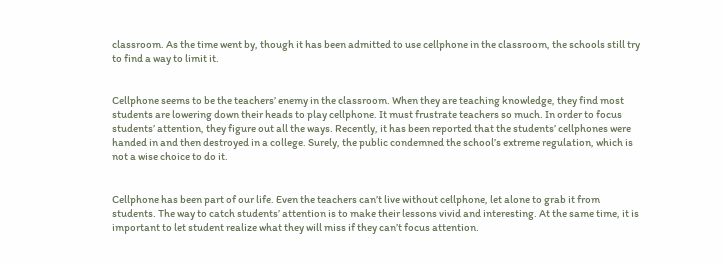classroom. As the time went by, though it has been admitted to use cellphone in the classroom, the schools still try to find a way to limit it.


Cellphone seems to be the teachers’ enemy in the classroom. When they are teaching knowledge, they find most students are lowering down their heads to play cellphone. It must frustrate teachers so much. In order to focus students’ attention, they figure out all the ways. Recently, it has been reported that the students’ cellphones were handed in and then destroyed in a college. Surely, the public condemned the school’s extreme regulation, which is not a wise choice to do it.


Cellphone has been part of our life. Even the teachers can’t live without cellphone, let alone to grab it from students. The way to catch students’ attention is to make their lessons vivid and interesting. At the same time, it is important to let student realize what they will miss if they can’t focus attention.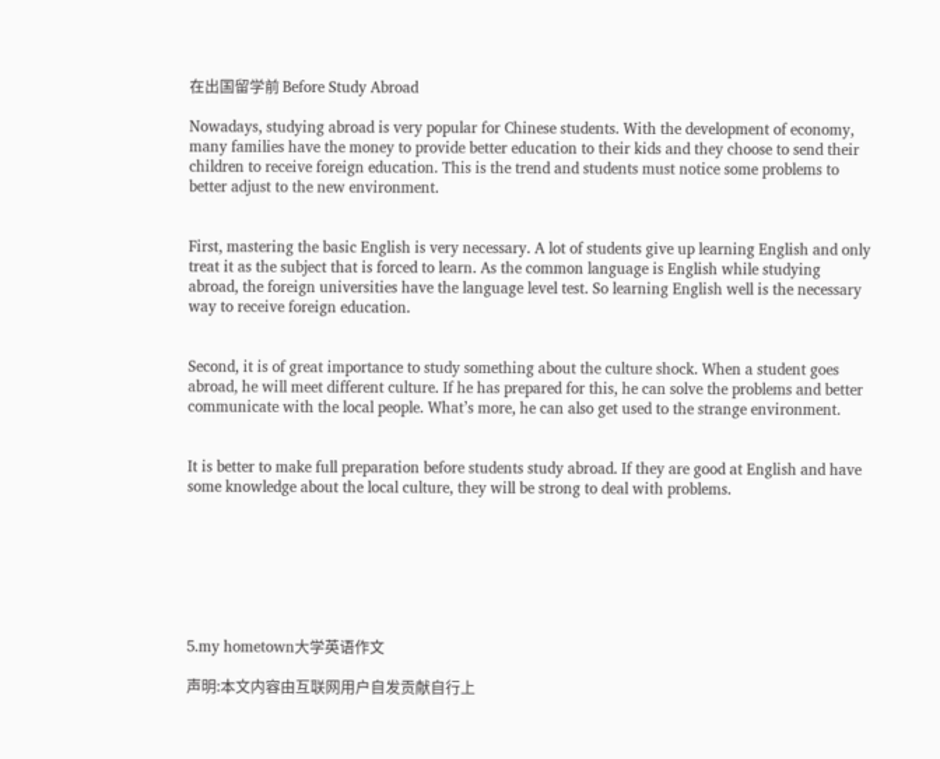在出国留学前 Before Study Abroad

Nowadays, studying abroad is very popular for Chinese students. With the development of economy, many families have the money to provide better education to their kids and they choose to send their children to receive foreign education. This is the trend and students must notice some problems to better adjust to the new environment.


First, mastering the basic English is very necessary. A lot of students give up learning English and only treat it as the subject that is forced to learn. As the common language is English while studying abroad, the foreign universities have the language level test. So learning English well is the necessary way to receive foreign education.


Second, it is of great importance to study something about the culture shock. When a student goes abroad, he will meet different culture. If he has prepared for this, he can solve the problems and better communicate with the local people. What’s more, he can also get used to the strange environment.


It is better to make full preparation before students study abroad. If they are good at English and have some knowledge about the local culture, they will be strong to deal with problems.







5.my hometown大学英语作文

声明:本文内容由互联网用户自发贡献自行上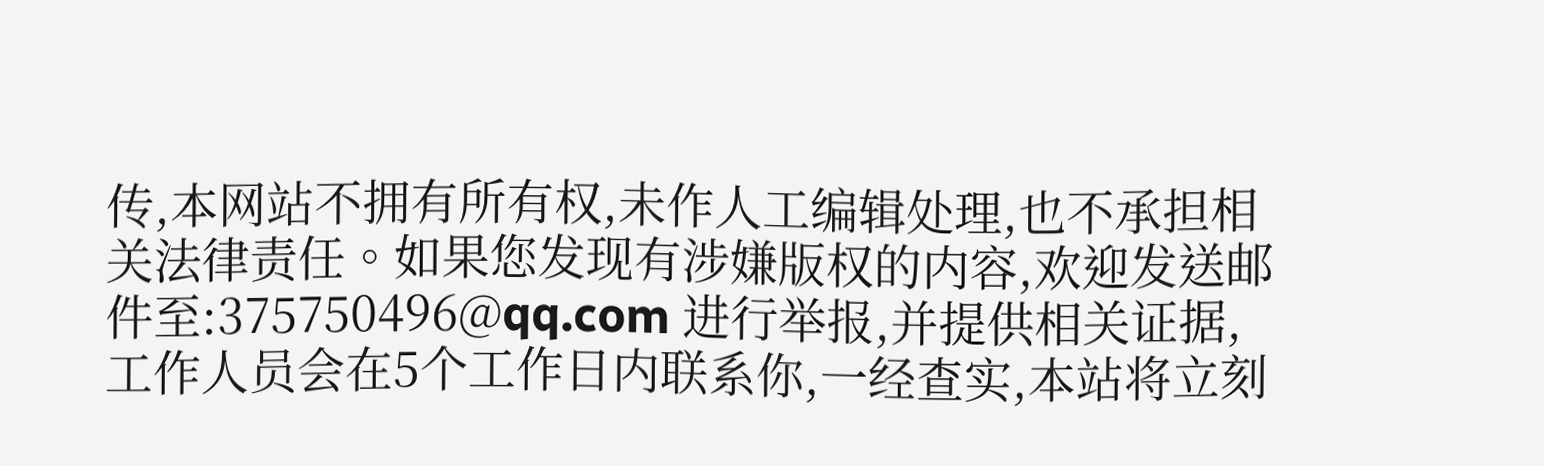传,本网站不拥有所有权,未作人工编辑处理,也不承担相关法律责任。如果您发现有涉嫌版权的内容,欢迎发送邮件至:375750496@qq.com 进行举报,并提供相关证据,工作人员会在5个工作日内联系你,一经查实,本站将立刻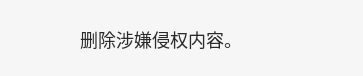删除涉嫌侵权内容。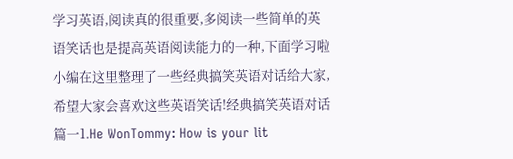学习英语,阅读真的很重要,多阅读一些简单的英语笑话也是提高英语阅读能力的一种,下面学习啦小编在这里整理了一些经典搞笑英语对话给大家,希望大家会喜欢这些英语笑话!经典搞笑英语对话篇一1.He WonTommy: How is your lit